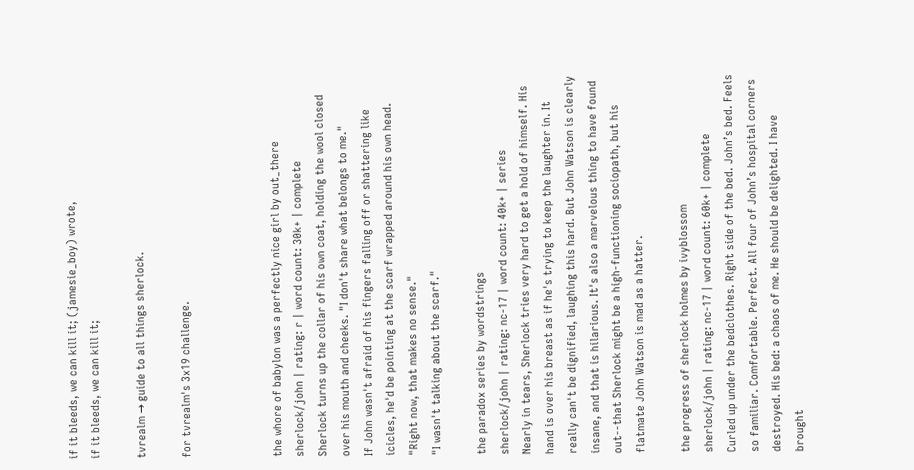if it bleeds, we can kill it; (jamesie_boy) wrote,
if it bleeds, we can kill it;

tvrealm → guide to all things sherlock.

for tvrealm's 3x19 challenge.



the whore of babylon was a perfectly nice girl by out_there
sherlock/john | rating: r | word count: 30k+ | complete
Sherlock turns up the collar of his own coat, holding the wool closed over his mouth and cheeks. "I don't share what belongs to me."
If John wasn't afraid of his fingers falling off or shattering like icicles, he'd be pointing at the scarf wrapped around his own head. "Right now, that makes no sense."
"I wasn't talking about the scarf."

the paradox series by wordstrings
sherlock/john | rating: nc-17 | word count: 40k+ | series
Nearly in tears, Sherlock tries very hard to get a hold of himself. His hand is over his breast as if he's trying to keep the laughter in. It really can't be dignified, laughing this hard. But John Watson is clearly insane, and that is hilarious. It's also a marvelous thing to have found out--that Sherlock might be a high-functioning sociopath, but his flatmate John Watson is mad as a hatter.

the progress of sherlock holmes by ivyblossom
sherlock/john | rating: nc-17 | word count: 60k+ | complete
Curled up under the bedclothes. Right side of the bed. John’s bed. Feels so familiar. Comfortable. Perfect. All four of John’s hospital corners destroyed. His bed: a chaos of me. He should be delighted. I have brought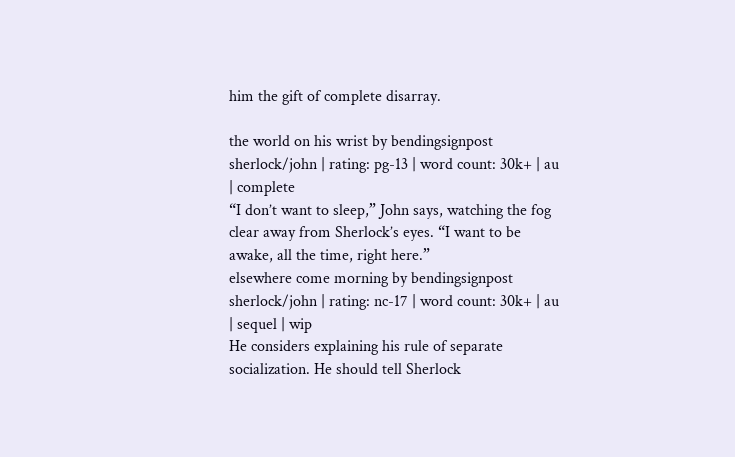him the gift of complete disarray.

the world on his wrist by bendingsignpost
sherlock/john | rating: pg-13 | word count: 30k+ | au | complete
“I don’t want to sleep,” John says, watching the fog clear away from Sherlock’s eyes. “I want to be awake, all the time, right here.”
elsewhere come morning by bendingsignpost
sherlock/john | rating: nc-17 | word count: 30k+ | au | sequel | wip
He considers explaining his rule of separate socialization. He should tell Sherlock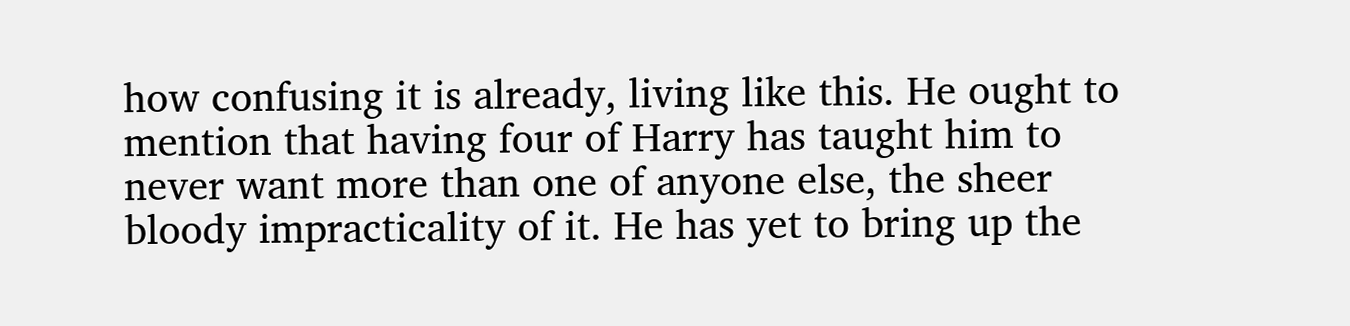how confusing it is already, living like this. He ought to mention that having four of Harry has taught him to never want more than one of anyone else, the sheer bloody impracticality of it. He has yet to bring up the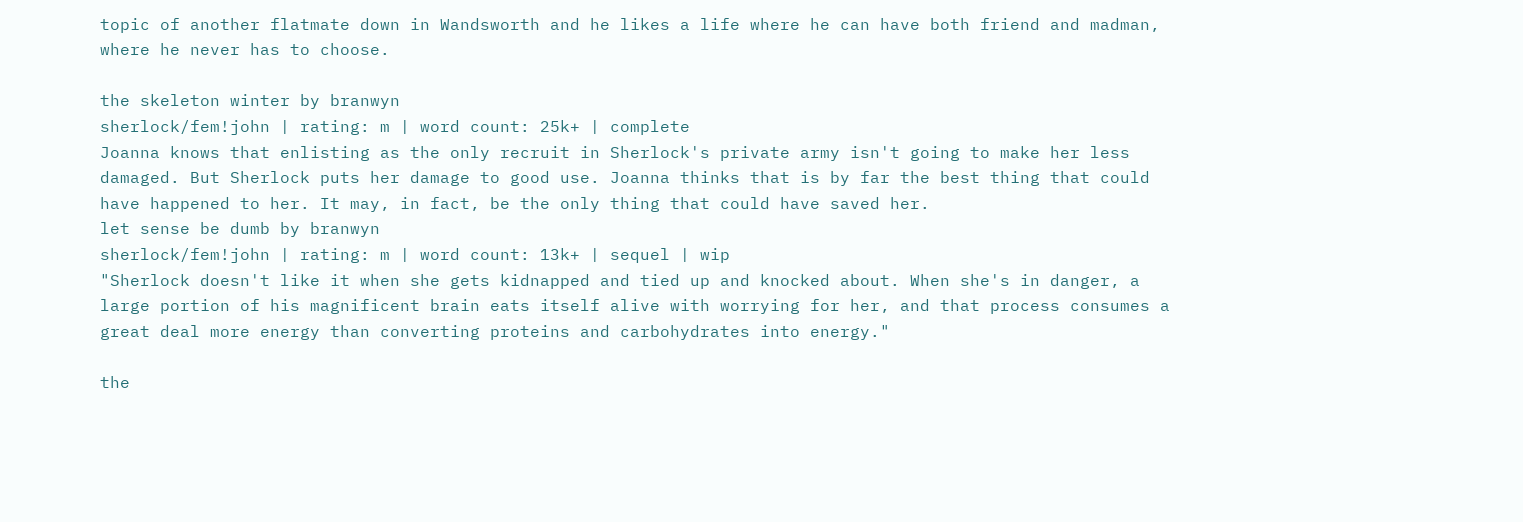topic of another flatmate down in Wandsworth and he likes a life where he can have both friend and madman, where he never has to choose.

the skeleton winter by branwyn
sherlock/fem!john | rating: m | word count: 25k+ | complete
Joanna knows that enlisting as the only recruit in Sherlock's private army isn't going to make her less damaged. But Sherlock puts her damage to good use. Joanna thinks that is by far the best thing that could have happened to her. It may, in fact, be the only thing that could have saved her.
let sense be dumb by branwyn
sherlock/fem!john | rating: m | word count: 13k+ | sequel | wip
"Sherlock doesn't like it when she gets kidnapped and tied up and knocked about. When she's in danger, a large portion of his magnificent brain eats itself alive with worrying for her, and that process consumes a great deal more energy than converting proteins and carbohydrates into energy."

the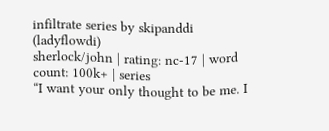infiltrate series by skipanddi (ladyflowdi)
sherlock/john | rating: nc-17 | word count: 100k+ | series
“I want your only thought to be me. I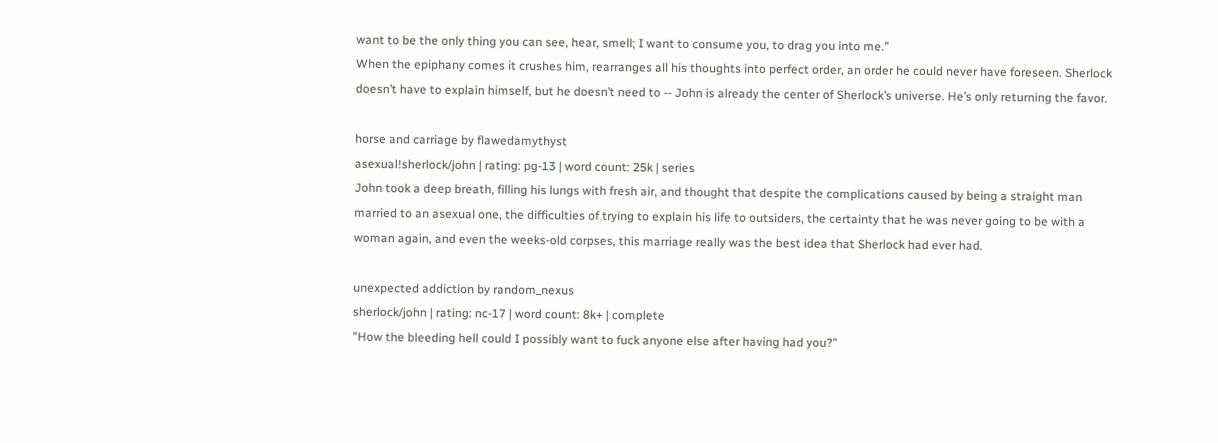want to be the only thing you can see, hear, smell; I want to consume you, to drag you into me.”
When the epiphany comes it crushes him, rearranges all his thoughts into perfect order, an order he could never have foreseen. Sherlock doesn’t have to explain himself, but he doesn’t need to -- John is already the center of Sherlock’s universe. He’s only returning the favor.

horse and carriage by flawedamythyst
asexual!sherlock/john | rating: pg-13 | word count: 25k | series
John took a deep breath, filling his lungs with fresh air, and thought that despite the complications caused by being a straight man married to an asexual one, the difficulties of trying to explain his life to outsiders, the certainty that he was never going to be with a woman again, and even the weeks-old corpses, this marriage really was the best idea that Sherlock had ever had.

unexpected addiction by random_nexus
sherlock/john | rating: nc-17 | word count: 8k+ | complete
"How the bleeding hell could I possibly want to fuck anyone else after having had you?"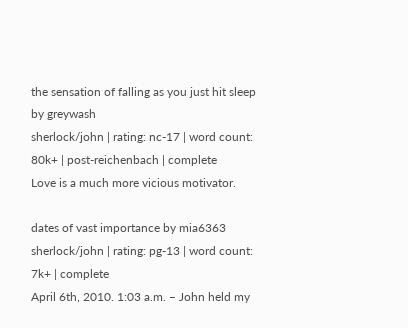the sensation of falling as you just hit sleep by greywash
sherlock/john | rating: nc-17 | word count: 80k+ | post-reichenbach | complete
Love is a much more vicious motivator.

dates of vast importance by mia6363
sherlock/john | rating: pg-13 | word count: 7k+ | complete
April 6th, 2010. 1:03 a.m. – John held my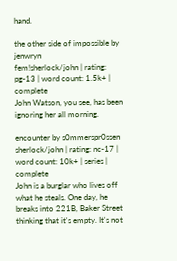hand.

the other side of impossible by jenwryn
fem!sherlock/john | rating: pg-13 | word count: 1.5k+ | complete
John Watson, you see, has been ignoring her all morning.

encounter by s0mmerspr0ssen
sherlock/john | rating: nc-17 | word count: 10k+ | series | complete
John is a burglar who lives off what he steals. One day, he breaks into 221B, Baker Street thinking that it's empty. It's not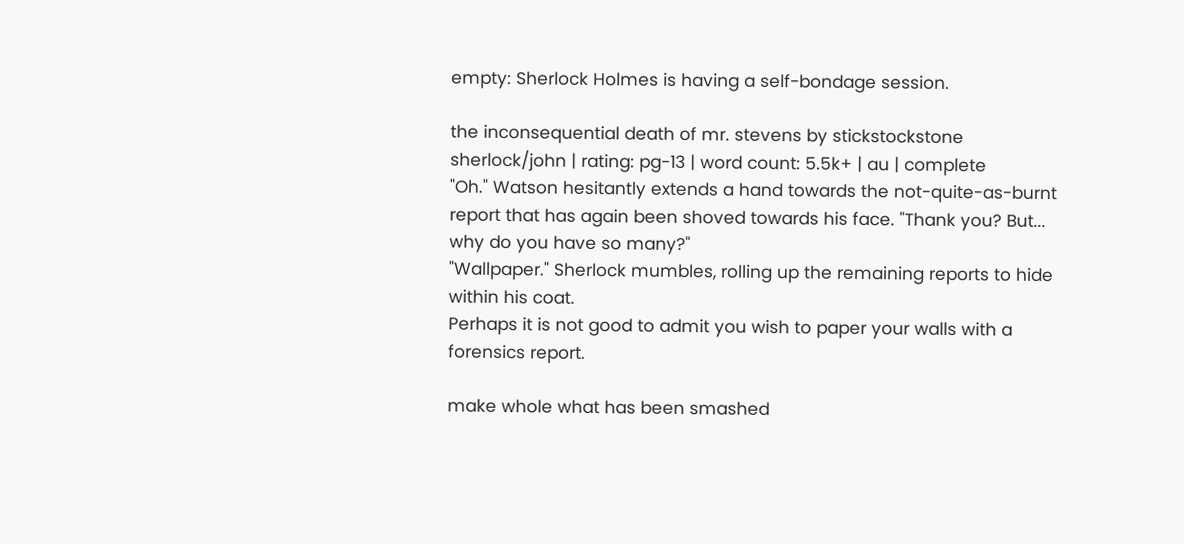empty: Sherlock Holmes is having a self-bondage session.

the inconsequential death of mr. stevens by stickstockstone
sherlock/john | rating: pg-13 | word count: 5.5k+ | au | complete
"Oh." Watson hesitantly extends a hand towards the not-quite-as-burnt report that has again been shoved towards his face. "Thank you? But... why do you have so many?"
"Wallpaper." Sherlock mumbles, rolling up the remaining reports to hide within his coat.
Perhaps it is not good to admit you wish to paper your walls with a forensics report.

make whole what has been smashed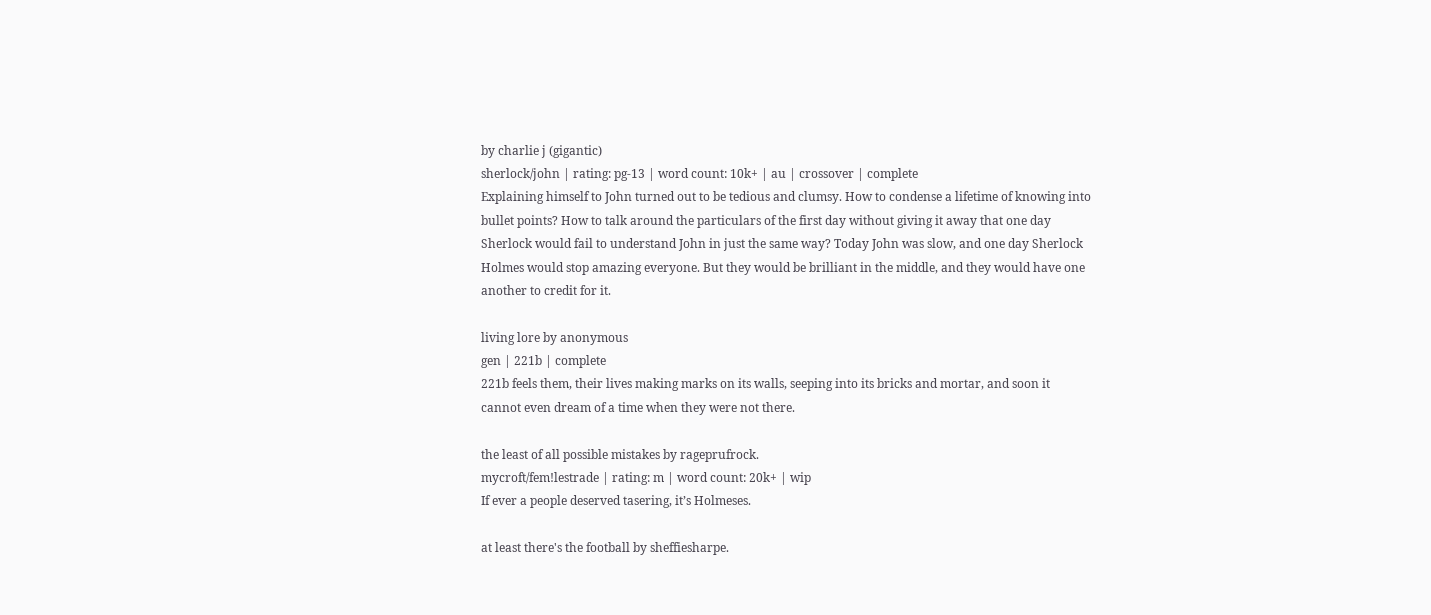by charlie j (gigantic)
sherlock/john | rating: pg-13 | word count: 10k+ | au | crossover | complete
Explaining himself to John turned out to be tedious and clumsy. How to condense a lifetime of knowing into bullet points? How to talk around the particulars of the first day without giving it away that one day Sherlock would fail to understand John in just the same way? Today John was slow, and one day Sherlock Holmes would stop amazing everyone. But they would be brilliant in the middle, and they would have one another to credit for it.

living lore by anonymous
gen | 221b | complete
221b feels them, their lives making marks on its walls, seeping into its bricks and mortar, and soon it cannot even dream of a time when they were not there.

the least of all possible mistakes by rageprufrock.
mycroft/fem!lestrade | rating: m | word count: 20k+ | wip
If ever a people deserved tasering, it’s Holmeses.

at least there's the football by sheffiesharpe.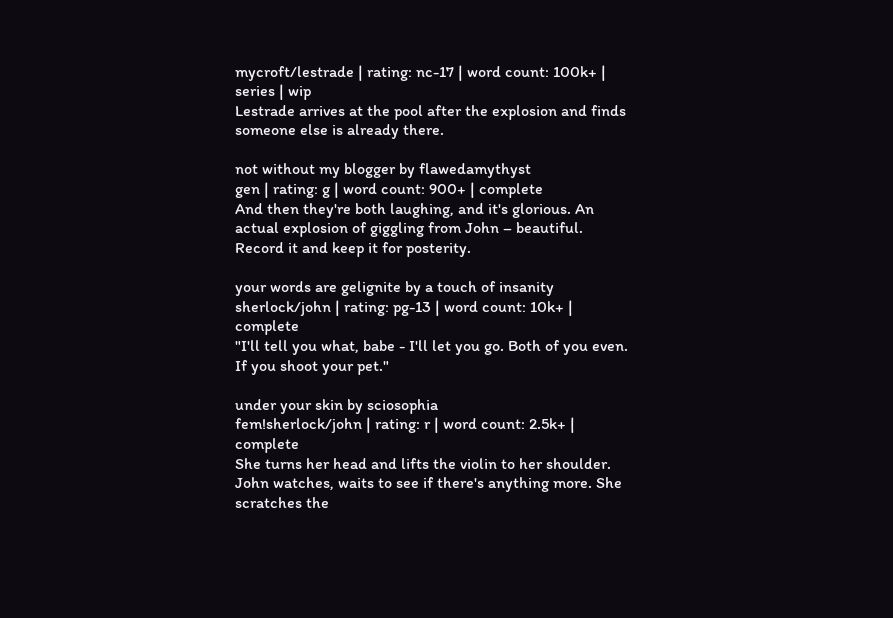mycroft/lestrade | rating: nc-17 | word count: 100k+ | series | wip
Lestrade arrives at the pool after the explosion and finds someone else is already there.

not without my blogger by flawedamythyst
gen | rating: g | word count: 900+ | complete
And then they're both laughing, and it's glorious. An actual explosion of giggling from John – beautiful. Record it and keep it for posterity.

your words are gelignite by a touch of insanity
sherlock/john | rating: pg-13 | word count: 10k+ | complete
"I'll tell you what, babe - I'll let you go. Both of you even. If you shoot your pet."

under your skin by sciosophia
fem!sherlock/john | rating: r | word count: 2.5k+ | complete
She turns her head and lifts the violin to her shoulder. John watches, waits to see if there's anything more. She scratches the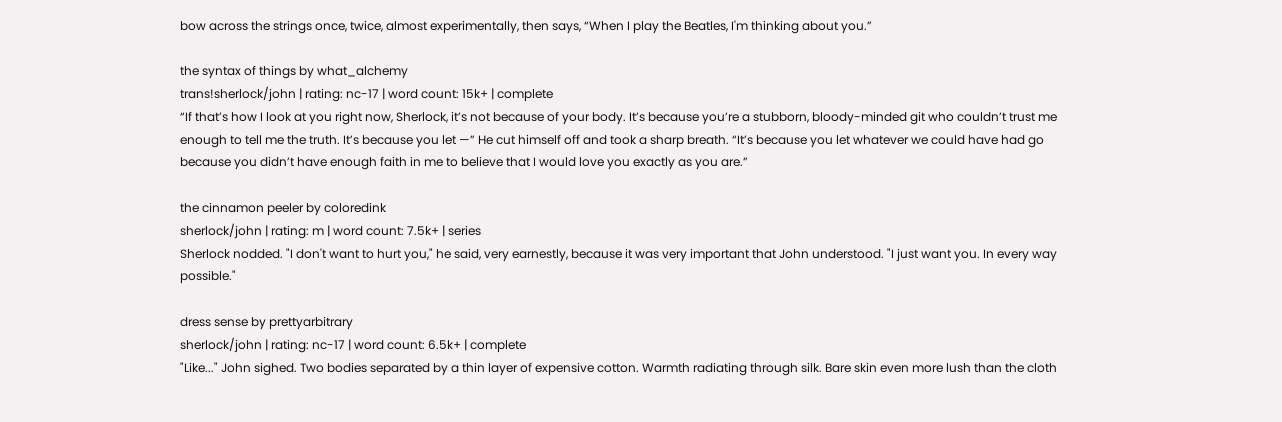bow across the strings once, twice, almost experimentally, then says, “When I play the Beatles, I'm thinking about you.”

the syntax of things by what_alchemy
trans!sherlock/john | rating: nc-17 | word count: 15k+ | complete
“If that’s how I look at you right now, Sherlock, it’s not because of your body. It’s because you’re a stubborn, bloody-minded git who couldn’t trust me enough to tell me the truth. It’s because you let —” He cut himself off and took a sharp breath. “It’s because you let whatever we could have had go because you didn’t have enough faith in me to believe that I would love you exactly as you are.”

the cinnamon peeler by coloredink
sherlock/john | rating: m | word count: 7.5k+ | series
Sherlock nodded. "I don't want to hurt you," he said, very earnestly, because it was very important that John understood. "I just want you. In every way possible."

dress sense by prettyarbitrary
sherlock/john | rating: nc-17 | word count: 6.5k+ | complete
"Like..." John sighed. Two bodies separated by a thin layer of expensive cotton. Warmth radiating through silk. Bare skin even more lush than the cloth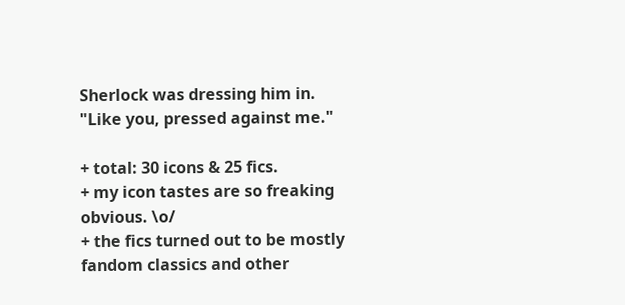Sherlock was dressing him in. "Like you, pressed against me."

+ total: 30 icons & 25 fics.
+ my icon tastes are so freaking obvious. \o/
+ the fics turned out to be mostly fandom classics and other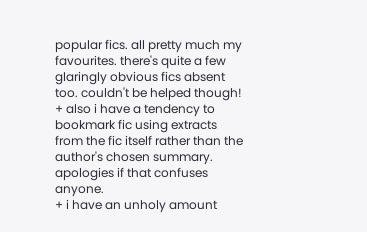popular fics. all pretty much my favourites. there's quite a few glaringly obvious fics absent too. couldn't be helped though!
+ also i have a tendency to bookmark fic using extracts from the fic itself rather than the author's chosen summary. apologies if that confuses anyone.
+ i have an unholy amount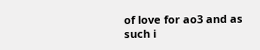of love for ao3 and as such i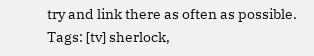try and link there as often as possible.
Tags: [tv] sherlock,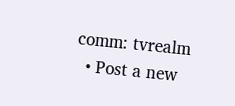comm: tvrealm
  • Post a new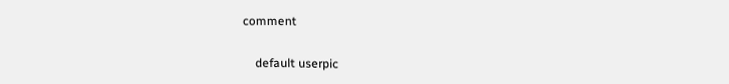comment


    default userpic